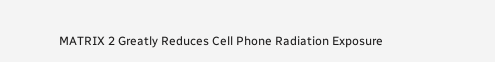MATRIX 2 Greatly Reduces Cell Phone Radiation Exposure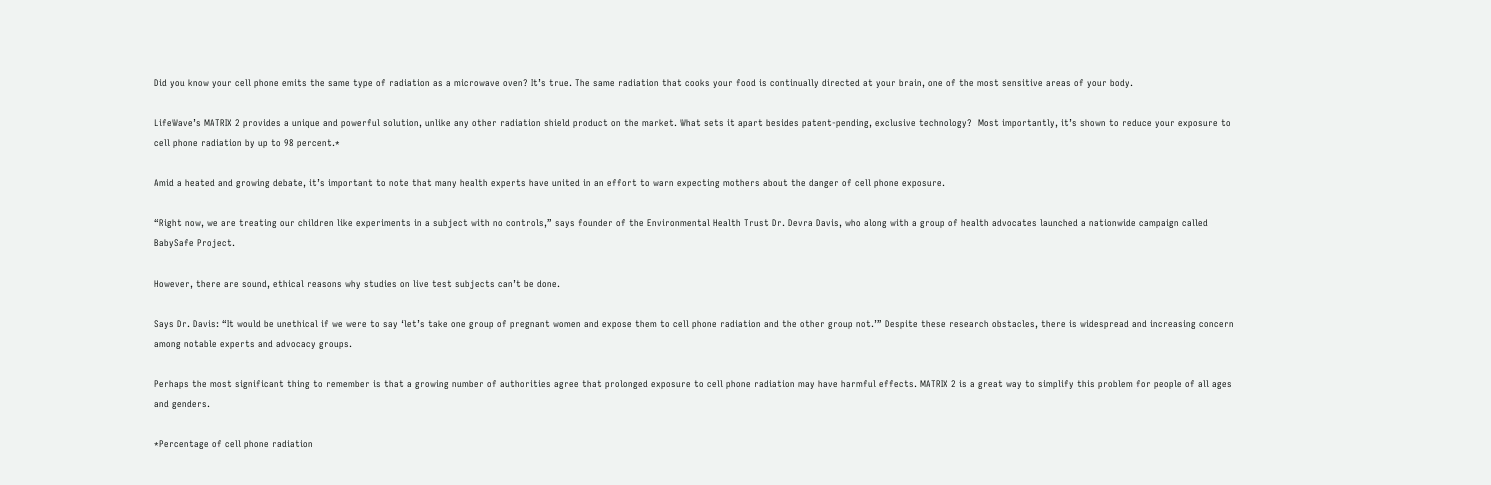Did you know your cell phone emits the same type of radiation as a microwave oven? It’s true. The same radiation that cooks your food is continually directed at your brain, one of the most sensitive areas of your body.

LifeWave’s MATRIX 2 provides a unique and powerful solution, unlike any other radiation shield product on the market. What sets it apart besides patent-pending, exclusive technology?  Most importantly, it’s shown to reduce your exposure to cell phone radiation by up to 98 percent.*

Amid a heated and growing debate, it’s important to note that many health experts have united in an effort to warn expecting mothers about the danger of cell phone exposure.

“Right now, we are treating our children like experiments in a subject with no controls,” says founder of the Environmental Health Trust Dr. Devra Davis, who along with a group of health advocates launched a nationwide campaign called BabySafe Project.

However, there are sound, ethical reasons why studies on live test subjects can’t be done.

Says Dr. Davis: “It would be unethical if we were to say ‘let’s take one group of pregnant women and expose them to cell phone radiation and the other group not.’” Despite these research obstacles, there is widespread and increasing concern among notable experts and advocacy groups.

Perhaps the most significant thing to remember is that a growing number of authorities agree that prolonged exposure to cell phone radiation may have harmful effects. MATRIX 2 is a great way to simplify this problem for people of all ages and genders.

*Percentage of cell phone radiation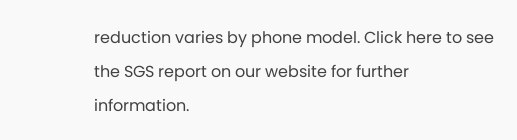reduction varies by phone model. Click here to see the SGS report on our website for further information.